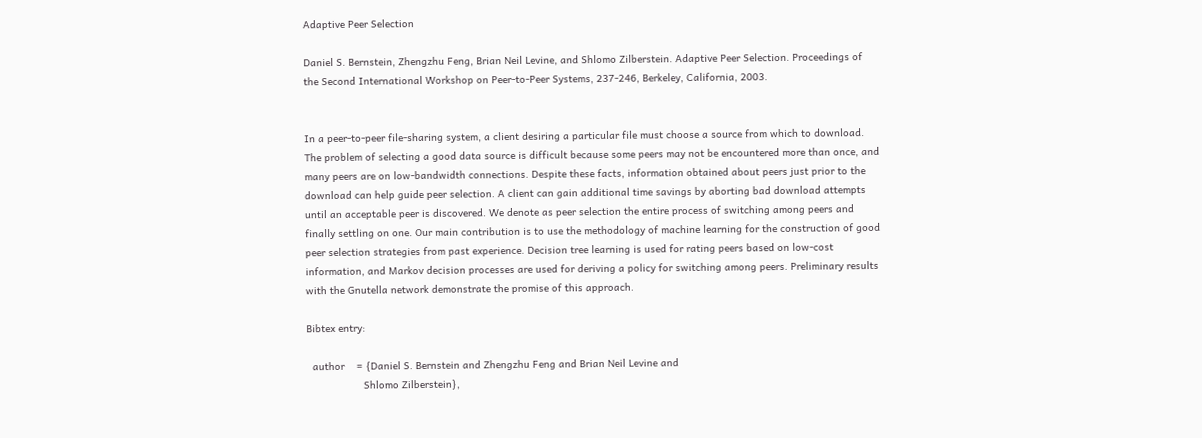Adaptive Peer Selection

Daniel S. Bernstein, Zhengzhu Feng, Brian Neil Levine, and Shlomo Zilberstein. Adaptive Peer Selection. Proceedings of the Second International Workshop on Peer-to-Peer Systems, 237-246, Berkeley, California, 2003.


In a peer-to-peer file-sharing system, a client desiring a particular file must choose a source from which to download. The problem of selecting a good data source is difficult because some peers may not be encountered more than once, and many peers are on low-bandwidth connections. Despite these facts, information obtained about peers just prior to the download can help guide peer selection. A client can gain additional time savings by aborting bad download attempts until an acceptable peer is discovered. We denote as peer selection the entire process of switching among peers and finally settling on one. Our main contribution is to use the methodology of machine learning for the construction of good peer selection strategies from past experience. Decision tree learning is used for rating peers based on low-cost information, and Markov decision processes are used for deriving a policy for switching among peers. Preliminary results with the Gnutella network demonstrate the promise of this approach.

Bibtex entry:

  author    = {Daniel S. Bernstein and Zhengzhu Feng and Brian Neil Levine and
                   Shlomo Zilberstein},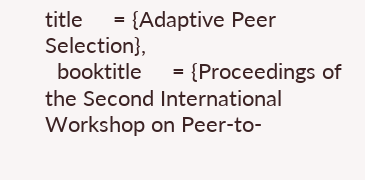title     = {Adaptive Peer Selection},
  booktitle     = {Proceedings of the Second International Workshop on Peer-to-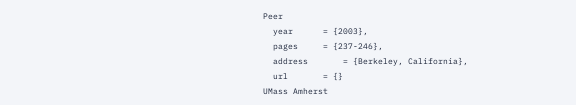Peer
  year      = {2003},
  pages     = {237-246},
  address       = {Berkeley, California},
  url       = {}
UMass Amherst